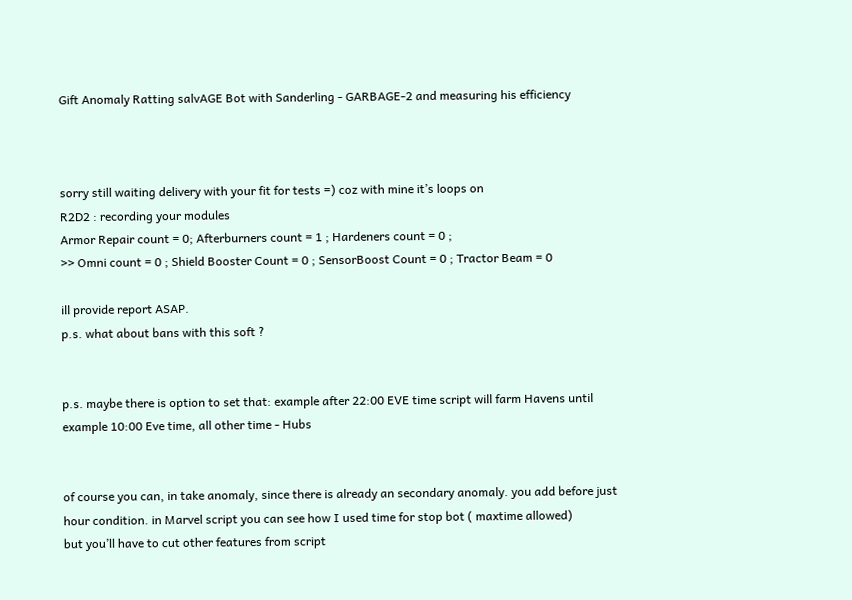Gift Anomaly Ratting salvAGE Bot with Sanderling - GARBAGE-2 and measuring his efficiency



sorry still waiting delivery with your fit for tests =) coz with mine it’s loops on
R2D2 : recording your modules
Armor Repair count = 0; Afterburners count = 1 ; Hardeners count = 0 ;
>> Omni count = 0 ; Shield Booster Count = 0 ; SensorBoost Count = 0 ; Tractor Beam = 0

ill provide report ASAP.
p.s. what about bans with this soft ?


p.s. maybe there is option to set that: example after 22:00 EVE time script will farm Havens until example 10:00 Eve time, all other time - Hubs


of course you can, in take anomaly, since there is already an secondary anomaly. you add before just hour condition. in Marvel script you can see how I used time for stop bot ( maxtime allowed)
but you’ll have to cut other features from script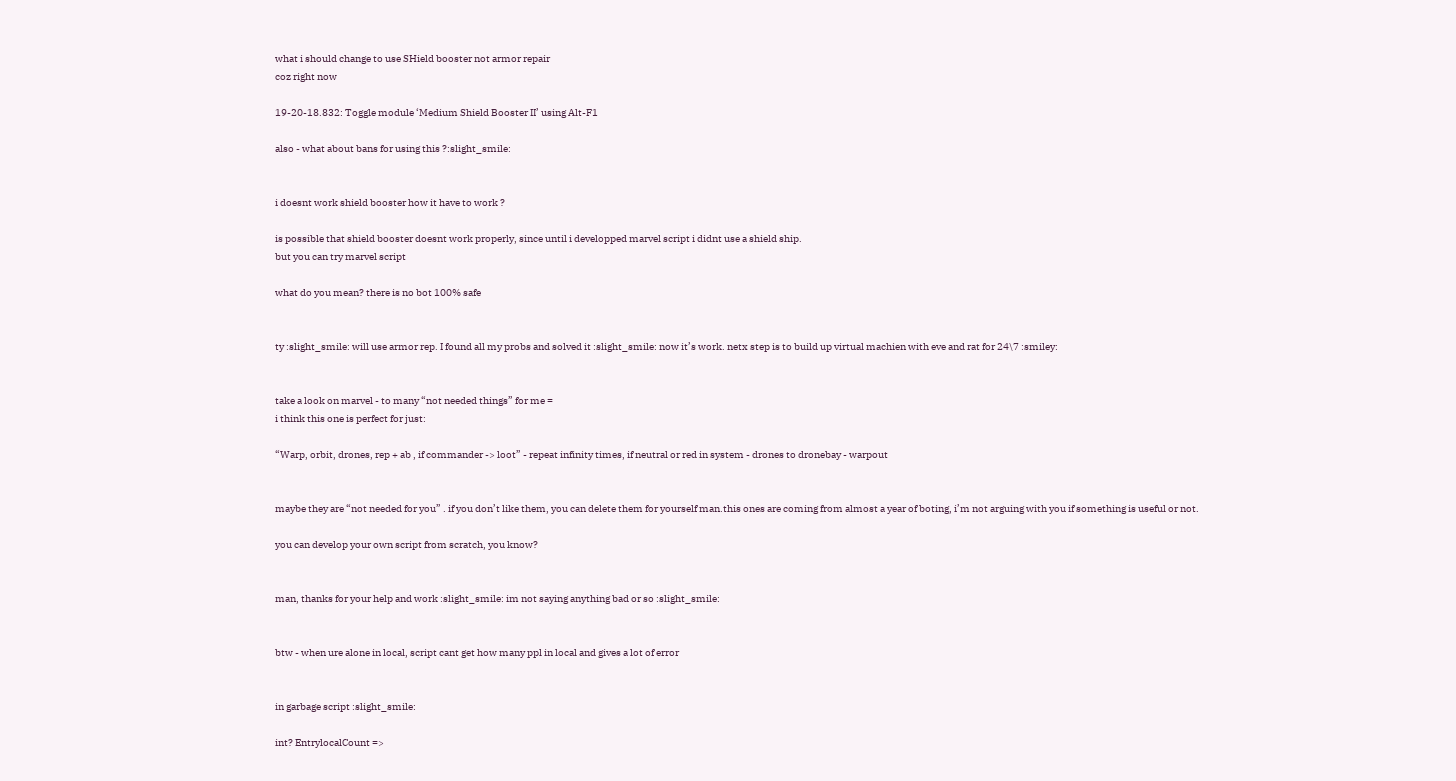what i should change to use SHield booster not armor repair
coz right now

19-20-18.832: Toggle module ‘Medium Shield Booster II’ using Alt-F1

also - what about bans for using this ?:slight_smile:


i doesnt work shield booster how it have to work ?

is possible that shield booster doesnt work properly, since until i developped marvel script i didnt use a shield ship.
but you can try marvel script

what do you mean? there is no bot 100% safe


ty :slight_smile: will use armor rep. I found all my probs and solved it :slight_smile: now it’s work. netx step is to build up virtual machien with eve and rat for 24\7 :smiley:


take a look on marvel - to many “not needed things” for me =
i think this one is perfect for just:

“Warp, orbit, drones, rep + ab , if commander -> loot” - repeat infinity times, if neutral or red in system - drones to dronebay - warpout


maybe they are “not needed for you” . if you don’t like them, you can delete them for yourself man.this ones are coming from almost a year of boting, i’m not arguing with you if something is useful or not.

you can develop your own script from scratch, you know?


man, thanks for your help and work :slight_smile: im not saying anything bad or so :slight_smile:


btw - when ure alone in local, script cant get how many ppl in local and gives a lot of error


in garbage script :slight_smile:

int? EntrylocalCount =>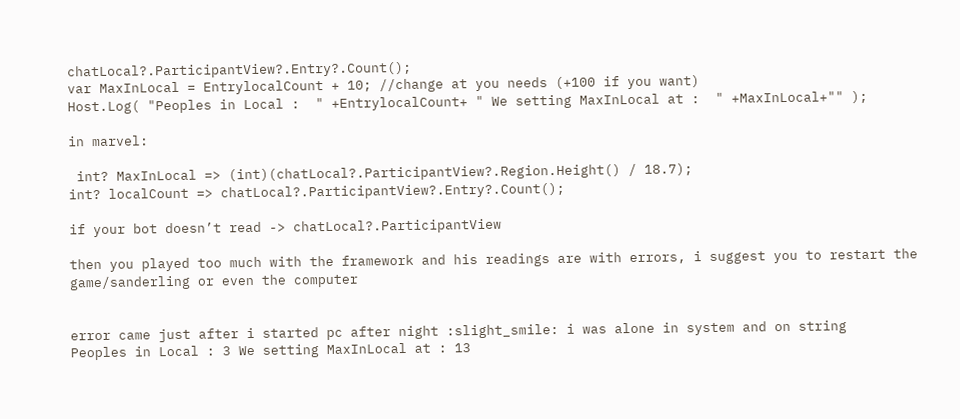chatLocal?.ParticipantView?.Entry?.Count();
var MaxInLocal = EntrylocalCount + 10; //change at you needs (+100 if you want)
Host.Log( "Peoples in Local :  " +EntrylocalCount+ " We setting MaxInLocal at :  " +MaxInLocal+"" );

in marvel:

 int? MaxInLocal => (int)(chatLocal?.ParticipantView?.Region.Height() / 18.7);
int? localCount => chatLocal?.ParticipantView?.Entry?.Count();

if your bot doesn’t read -> chatLocal?.ParticipantView

then you played too much with the framework and his readings are with errors, i suggest you to restart the game/sanderling or even the computer


error came just after i started pc after night :slight_smile: i was alone in system and on string
Peoples in Local : 3 We setting MaxInLocal at : 13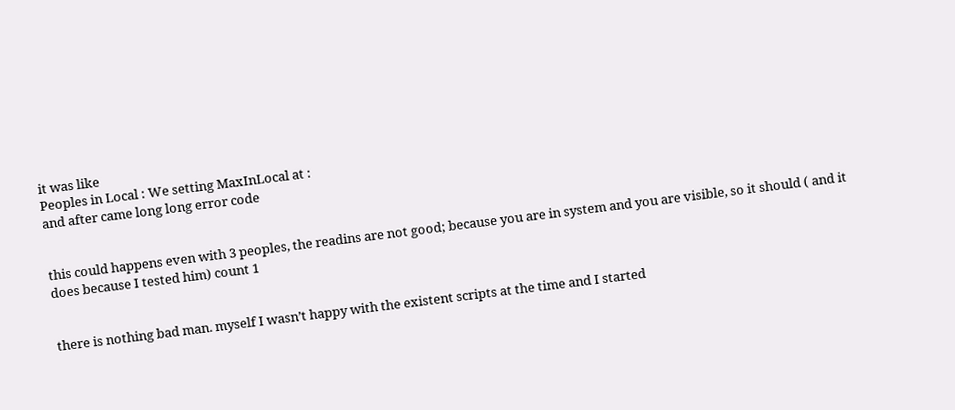it was like
Peoples in Local : We setting MaxInLocal at :
and after came long long error code


this could happens even with 3 peoples, the readins are not good; because you are in system and you are visible, so it should ( and it does because I tested him) count 1


there is nothing bad man. myself I wasn’t happy with the existent scripts at the time and I started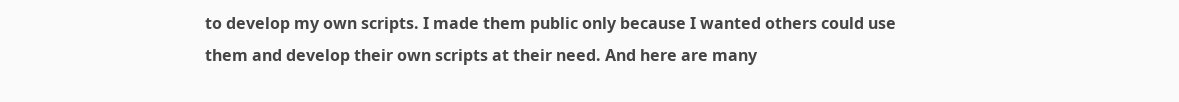to develop my own scripts. I made them public only because I wanted others could use them and develop their own scripts at their need. And here are many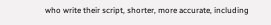who write their script, shorter, more accurate, including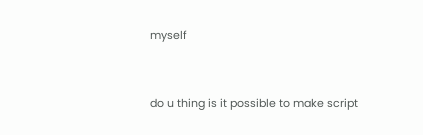myself


do u thing is it possible to make script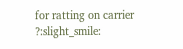for ratting on carrier ?:slight_smile: